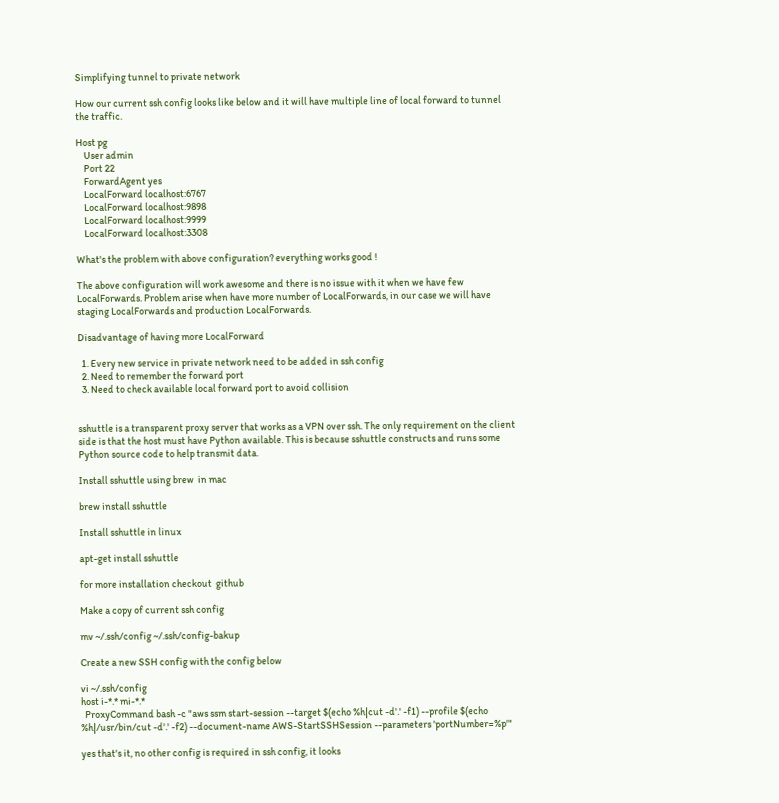Simplifying tunnel to private network

How our current ssh config looks like below and it will have multiple line of local forward to tunnel the traffic.

Host pg
    User admin
    Port 22
    ForwardAgent yes
    LocalForward localhost:6767
    LocalForward localhost:9898
    LocalForward localhost:9999
    LocalForward localhost:3308

What's the problem with above configuration? everything works good !

The above configuration will work awesome and there is no issue with it when we have few LocalForwards. Problem arise when have more number of LocalForwards, in our case we will have staging LocalForwards and production LocalForwards.

Disadvantage of having more LocalForward

  1. Every new service in private network need to be added in ssh config
  2. Need to remember the forward port
  3. Need to check available local forward port to avoid collision


sshuttle is a transparent proxy server that works as a VPN over ssh. The only requirement on the client side is that the host must have Python available. This is because sshuttle constructs and runs some Python source code to help transmit data.

Install sshuttle using brew  in mac

brew install sshuttle

Install sshuttle in linux

apt-get install sshuttle

for more installation checkout  github

Make a copy of current ssh config

mv ~/.ssh/config ~/.ssh/config-bakup

Create a new SSH config with the config below

vi ~/.ssh/config
host i-*.* mi-*.*
  ProxyCommand bash -c "aws ssm start-session --target $(echo %h|cut -d'.' -f1) --profile $(echo %h|/usr/bin/cut -d'.' -f2) --document-name AWS-StartSSHSession --parameters 'portNumber=%p'"

yes that's it, no other config is required in ssh config, it looks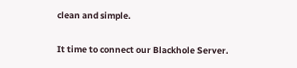clean and simple.

It time to connect our Blackhole Server.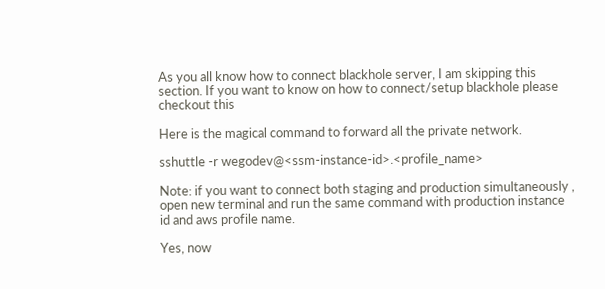As you all know how to connect blackhole server, I am skipping this section. If you want to know on how to connect/setup blackhole please checkout this

Here is the magical command to forward all the private network.

sshuttle -r wegodev@<ssm-instance-id>.<profile_name>

Note: if you want to connect both staging and production simultaneously , open new terminal and run the same command with production instance id and aws profile name.

Yes, now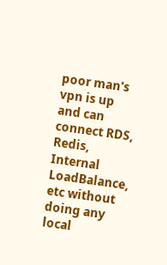poor man's vpn is up and can connect RDS, Redis, Internal LoadBalance, etc without doing any local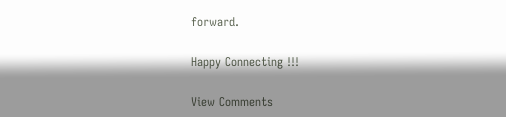forward.

Happy Connecting !!!

View Comments